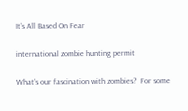It’s All Based On Fear

international zombie hunting permit

What’s our fascination with zombies?  For some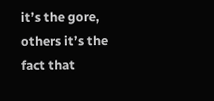it’s the gore, others it’s the fact that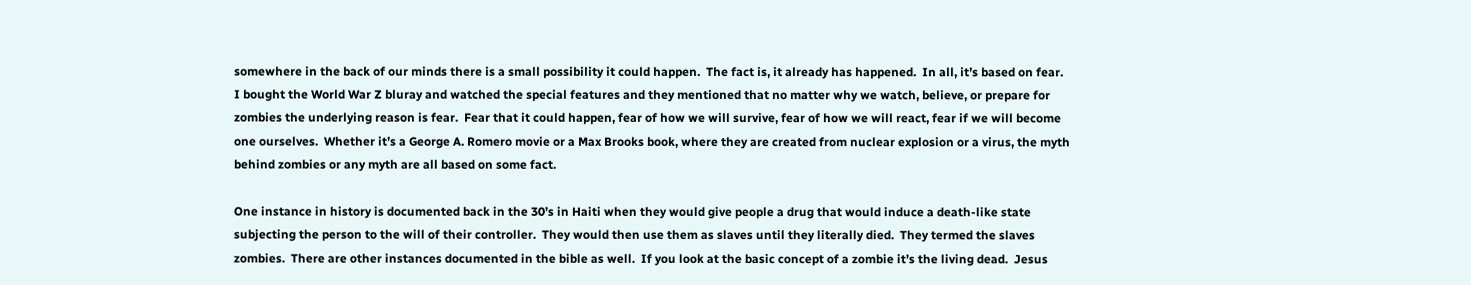somewhere in the back of our minds there is a small possibility it could happen.  The fact is, it already has happened.  In all, it’s based on fear.  I bought the World War Z bluray and watched the special features and they mentioned that no matter why we watch, believe, or prepare for zombies the underlying reason is fear.  Fear that it could happen, fear of how we will survive, fear of how we will react, fear if we will become one ourselves.  Whether it’s a George A. Romero movie or a Max Brooks book, where they are created from nuclear explosion or a virus, the myth behind zombies or any myth are all based on some fact.

One instance in history is documented back in the 30’s in Haiti when they would give people a drug that would induce a death-like state subjecting the person to the will of their controller.  They would then use them as slaves until they literally died.  They termed the slaves zombies.  There are other instances documented in the bible as well.  If you look at the basic concept of a zombie it’s the living dead.  Jesus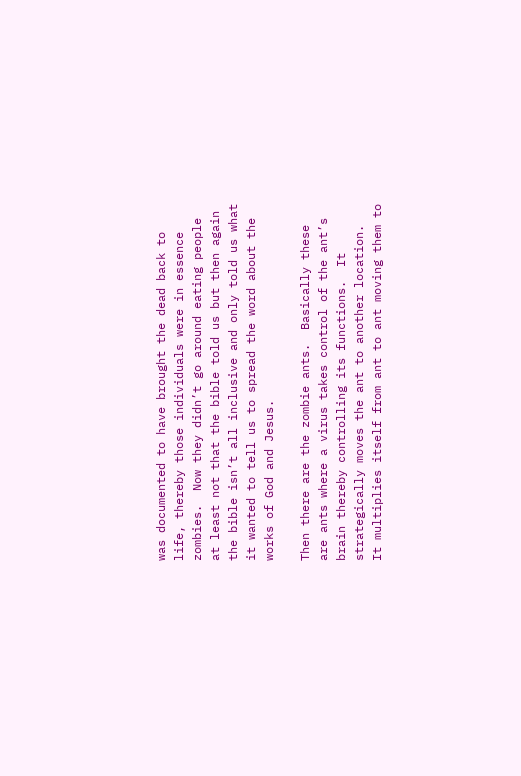was documented to have brought the dead back to life, thereby those individuals were in essence zombies.  Now they didn’t go around eating people at least not that the bible told us but then again the bible isn’t all inclusive and only told us what it wanted to tell us to spread the word about the works of God and Jesus.

Then there are the zombie ants.  Basically these are ants where a virus takes control of the ant’s brain thereby controlling its functions.  It strategically moves the ant to another location.  It multiplies itself from ant to ant moving them to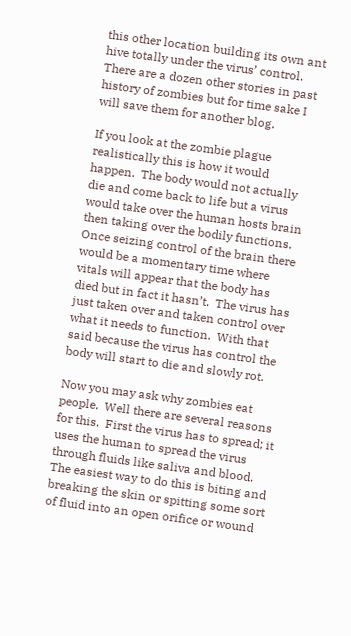this other location building its own ant hive totally under the virus’ control.  There are a dozen other stories in past history of zombies but for time sake I will save them for another blog.

If you look at the zombie plague realistically this is how it would happen.  The body would not actually die and come back to life but a virus would take over the human hosts brain then taking over the bodily functions.  Once seizing control of the brain there would be a momentary time where vitals will appear that the body has died but in fact it hasn’t.  The virus has just taken over and taken control over what it needs to function.  With that said because the virus has control the body will start to die and slowly rot.

Now you may ask why zombies eat people.  Well there are several reasons for this.  First the virus has to spread; it uses the human to spread the virus through fluids like saliva and blood.  The easiest way to do this is biting and breaking the skin or spitting some sort of fluid into an open orifice or wound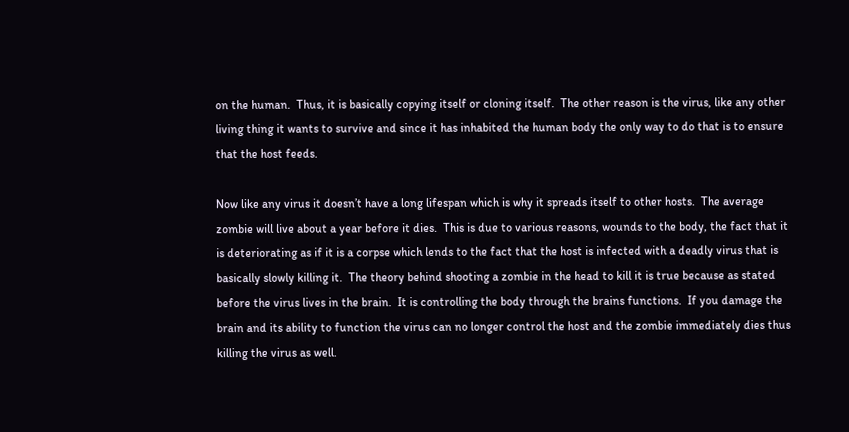on the human.  Thus, it is basically copying itself or cloning itself.  The other reason is the virus, like any other living thing it wants to survive and since it has inhabited the human body the only way to do that is to ensure that the host feeds.

Now like any virus it doesn’t have a long lifespan which is why it spreads itself to other hosts.  The average zombie will live about a year before it dies.  This is due to various reasons, wounds to the body, the fact that it is deteriorating as if it is a corpse which lends to the fact that the host is infected with a deadly virus that is basically slowly killing it.  The theory behind shooting a zombie in the head to kill it is true because as stated before the virus lives in the brain.  It is controlling the body through the brains functions.  If you damage the brain and its ability to function the virus can no longer control the host and the zombie immediately dies thus killing the virus as well.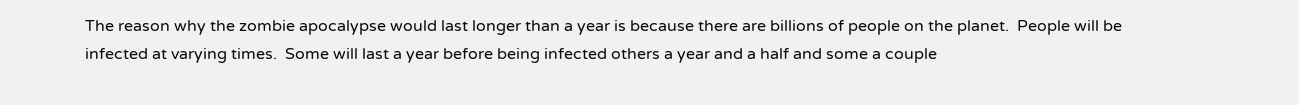The reason why the zombie apocalypse would last longer than a year is because there are billions of people on the planet.  People will be infected at varying times.  Some will last a year before being infected others a year and a half and some a couple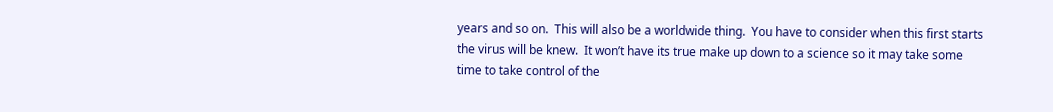years and so on.  This will also be a worldwide thing.  You have to consider when this first starts the virus will be knew.  It won’t have its true make up down to a science so it may take some time to take control of the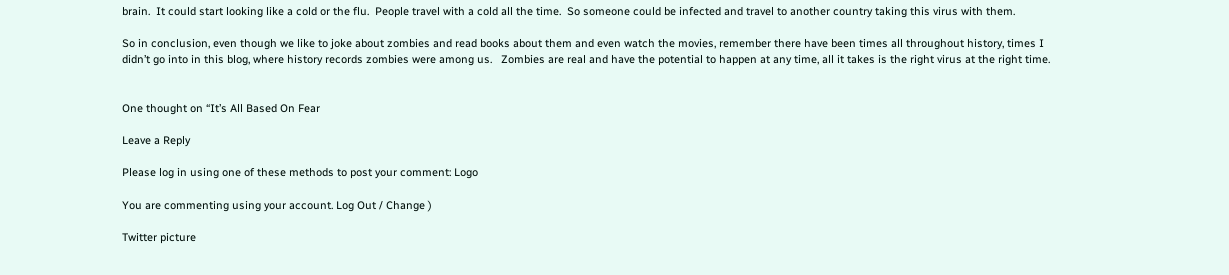brain.  It could start looking like a cold or the flu.  People travel with a cold all the time.  So someone could be infected and travel to another country taking this virus with them.

So in conclusion, even though we like to joke about zombies and read books about them and even watch the movies, remember there have been times all throughout history, times I didn’t go into in this blog, where history records zombies were among us.   Zombies are real and have the potential to happen at any time, all it takes is the right virus at the right time.


One thought on “It’s All Based On Fear

Leave a Reply

Please log in using one of these methods to post your comment: Logo

You are commenting using your account. Log Out / Change )

Twitter picture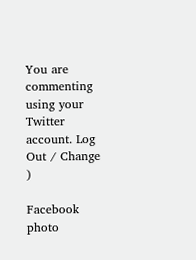You are commenting using your Twitter account. Log Out / Change )

Facebook photo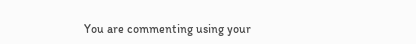You are commenting using your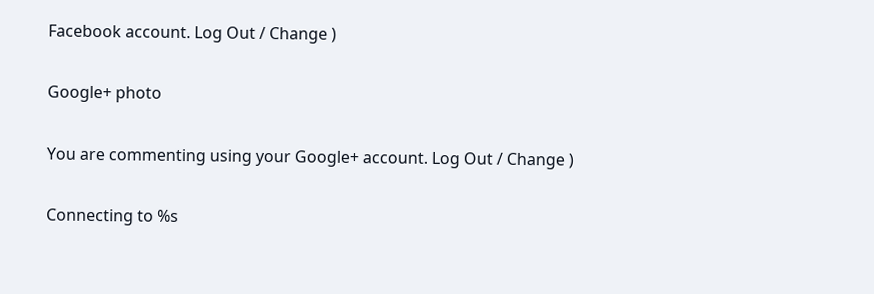Facebook account. Log Out / Change )

Google+ photo

You are commenting using your Google+ account. Log Out / Change )

Connecting to %s